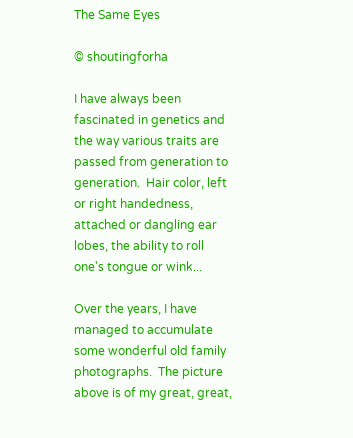The Same Eyes

© shoutingforha

I have always been fascinated in genetics and the way various traits are passed from generation to generation.  Hair color, left or right handedness, attached or dangling ear lobes, the ability to roll one's tongue or wink...

Over the years, I have managed to accumulate some wonderful old family photographs.  The picture above is of my great, great,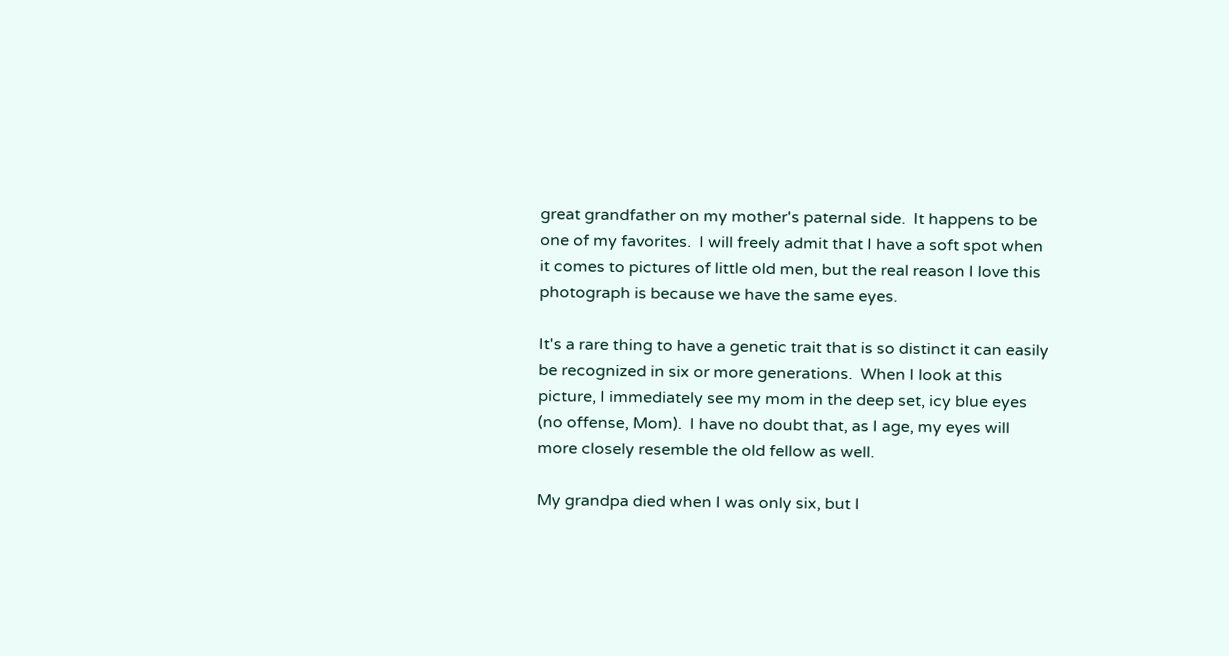great grandfather on my mother's paternal side.  It happens to be one of my favorites.  I will freely admit that I have a soft spot when it comes to pictures of little old men, but the real reason I love this photograph is because we have the same eyes.

It's a rare thing to have a genetic trait that is so distinct it can easily be recognized in six or more generations.  When I look at this picture, I immediately see my mom in the deep set, icy blue eyes (no offense, Mom).  I have no doubt that, as I age, my eyes will more closely resemble the old fellow as well.

My grandpa died when I was only six, but I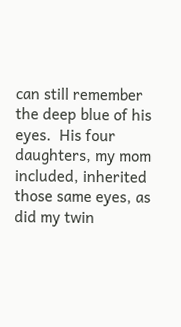can still remember the deep blue of his eyes.  His four daughters, my mom included, inherited those same eyes, as did my twin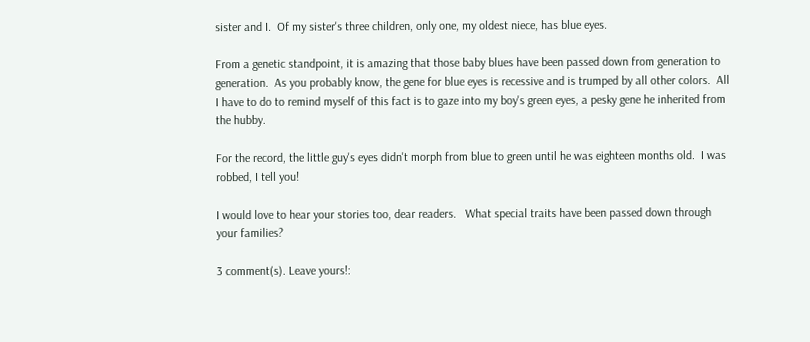sister and I.  Of my sister's three children, only one, my oldest niece, has blue eyes.

From a genetic standpoint, it is amazing that those baby blues have been passed down from generation to generation.  As you probably know, the gene for blue eyes is recessive and is trumped by all other colors.  All I have to do to remind myself of this fact is to gaze into my boy's green eyes, a pesky gene he inherited from the hubby.

For the record, the little guy's eyes didn't morph from blue to green until he was eighteen months old.  I was robbed, I tell you!

I would love to hear your stories too, dear readers.   What special traits have been passed down through your families?

3 comment(s). Leave yours!: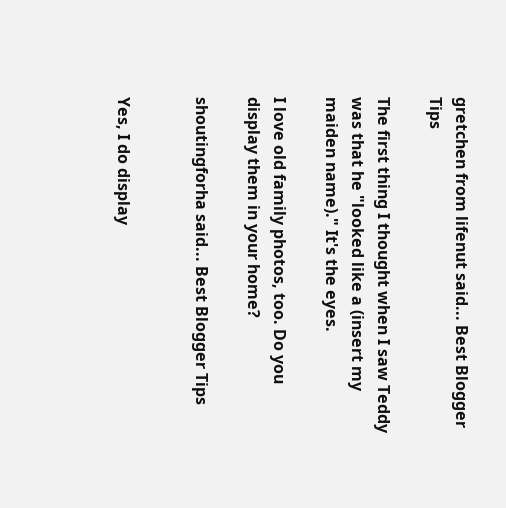gretchen from lifenut said... Best Blogger Tips

The first thing I thought when I saw Teddy was that he "looked like a (insert my maiden name)." It's the eyes.

I love old family photos, too. Do you display them in your home?

shoutingforha said... Best Blogger Tips


Yes, I do display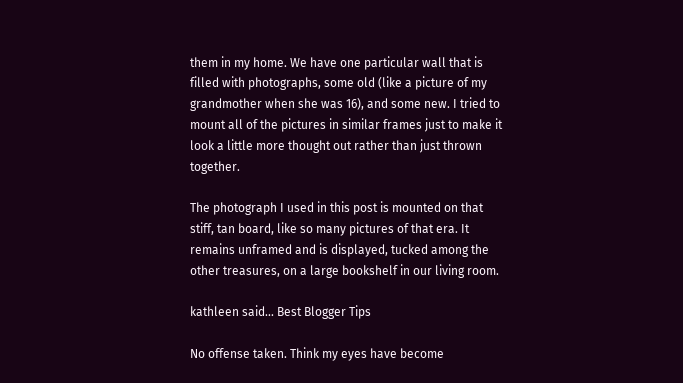them in my home. We have one particular wall that is filled with photographs, some old (like a picture of my grandmother when she was 16), and some new. I tried to mount all of the pictures in similar frames just to make it look a little more thought out rather than just thrown together.

The photograph I used in this post is mounted on that stiff, tan board, like so many pictures of that era. It remains unframed and is displayed, tucked among the other treasures, on a large bookshelf in our living room.

kathleen said... Best Blogger Tips

No offense taken. Think my eyes have become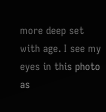more deep set with age. I see my eyes in this photo as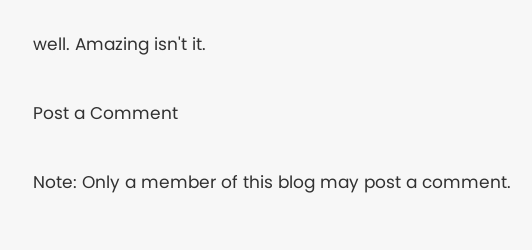well. Amazing isn't it.

Post a Comment

Note: Only a member of this blog may post a comment.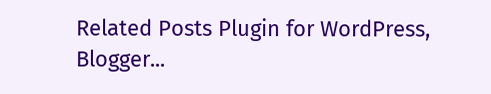Related Posts Plugin for WordPress, Blogger...